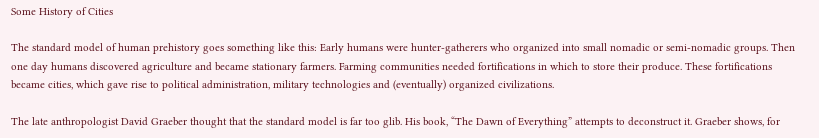Some History of Cities

The standard model of human prehistory goes something like this: Early humans were hunter-gatherers who organized into small nomadic or semi-nomadic groups. Then one day humans discovered agriculture and became stationary farmers. Farming communities needed fortifications in which to store their produce. These fortifications became cities, which gave rise to political administration, military technologies and (eventually) organized civilizations.

The late anthropologist David Graeber thought that the standard model is far too glib. His book, “The Dawn of Everything” attempts to deconstruct it. Graeber shows, for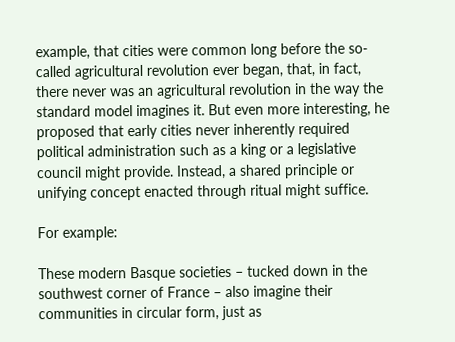example, that cities were common long before the so-called agricultural revolution ever began, that, in fact, there never was an agricultural revolution in the way the standard model imagines it. But even more interesting, he proposed that early cities never inherently required political administration such as a king or a legislative council might provide. Instead, a shared principle or unifying concept enacted through ritual might suffice.

For example:

These modern Basque societies – tucked down in the southwest corner of France – also imagine their communities in circular form, just as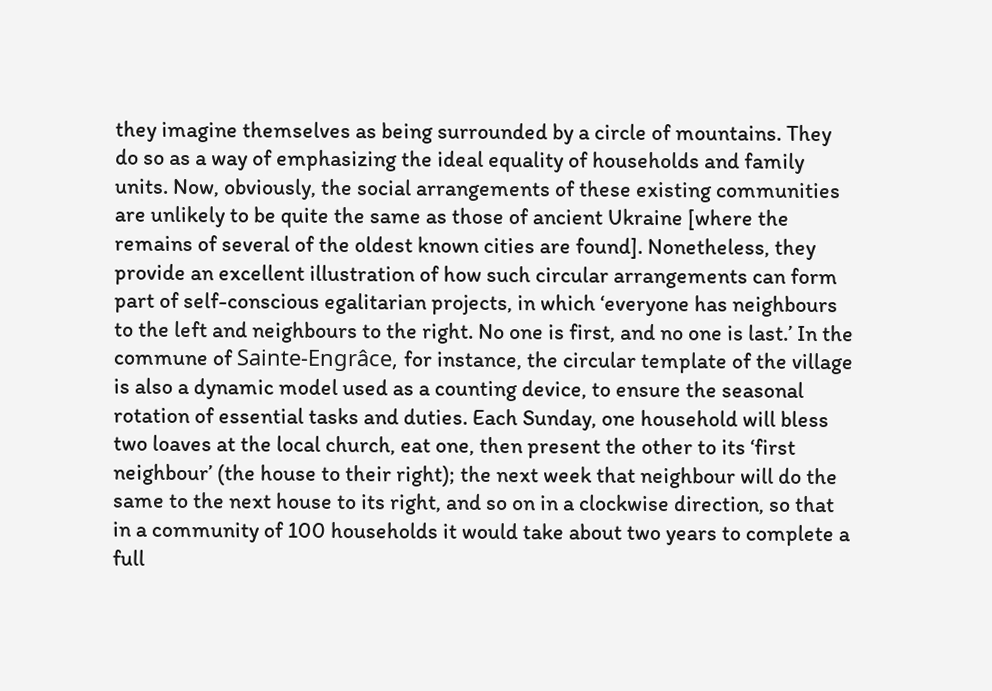they imagine themselves as being surrounded by a circle of mountains. They do so as a way of emphasizing the ideal equality of households and family units. Now, obviously, the social arrangements of these existing communities are unlikely to be quite the same as those of ancient Ukraine [where the remains of several of the oldest known cities are found]. Nonetheless, they provide an excellent illustration of how such circular arrangements can form part of self-conscious egalitarian projects, in which ‘everyone has neighbours to the left and neighbours to the right. No one is first, and no one is last.’ In the commune of Sainte-Engrâce, for instance, the circular template of the village is also a dynamic model used as a counting device, to ensure the seasonal rotation of essential tasks and duties. Each Sunday, one household will bless two loaves at the local church, eat one, then present the other to its ‘first neighbour’ (the house to their right); the next week that neighbour will do the same to the next house to its right, and so on in a clockwise direction, so that in a community of 100 households it would take about two years to complete a full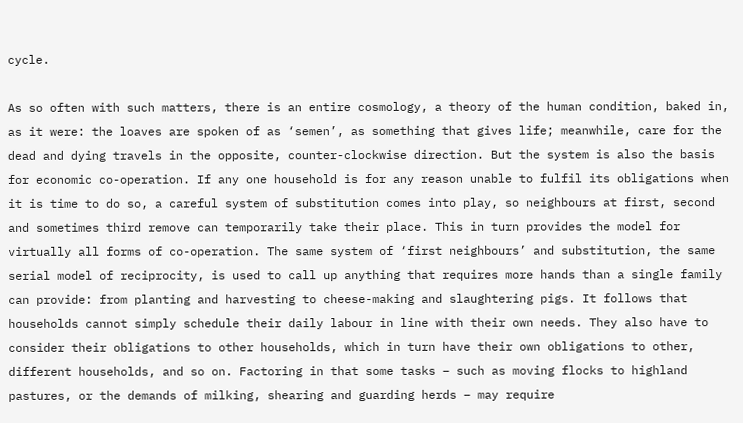cycle.

As so often with such matters, there is an entire cosmology, a theory of the human condition, baked in, as it were: the loaves are spoken of as ‘semen’, as something that gives life; meanwhile, care for the dead and dying travels in the opposite, counter-clockwise direction. But the system is also the basis for economic co-operation. If any one household is for any reason unable to fulfil its obligations when it is time to do so, a careful system of substitution comes into play, so neighbours at first, second and sometimes third remove can temporarily take their place. This in turn provides the model for virtually all forms of co-operation. The same system of ‘first neighbours’ and substitution, the same serial model of reciprocity, is used to call up anything that requires more hands than a single family can provide: from planting and harvesting to cheese-making and slaughtering pigs. It follows that households cannot simply schedule their daily labour in line with their own needs. They also have to consider their obligations to other households, which in turn have their own obligations to other, different households, and so on. Factoring in that some tasks – such as moving flocks to highland pastures, or the demands of milking, shearing and guarding herds – may require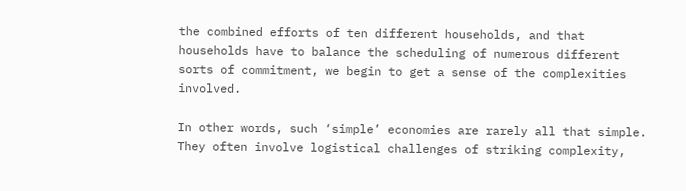the combined efforts of ten different households, and that households have to balance the scheduling of numerous different sorts of commitment, we begin to get a sense of the complexities involved.

In other words, such ‘simple’ economies are rarely all that simple. They often involve logistical challenges of striking complexity,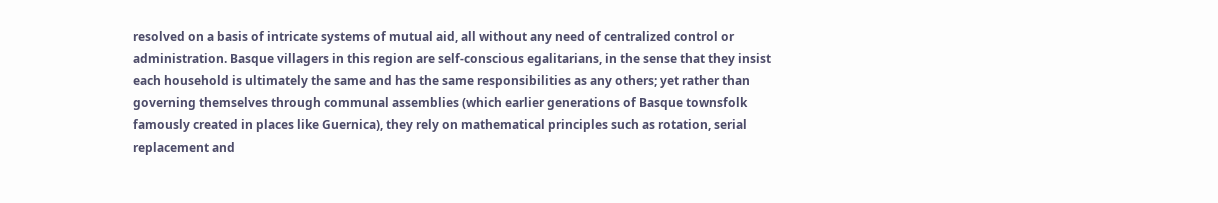resolved on a basis of intricate systems of mutual aid, all without any need of centralized control or administration. Basque villagers in this region are self-conscious egalitarians, in the sense that they insist each household is ultimately the same and has the same responsibilities as any others; yet rather than governing themselves through communal assemblies (which earlier generations of Basque townsfolk famously created in places like Guernica), they rely on mathematical principles such as rotation, serial replacement and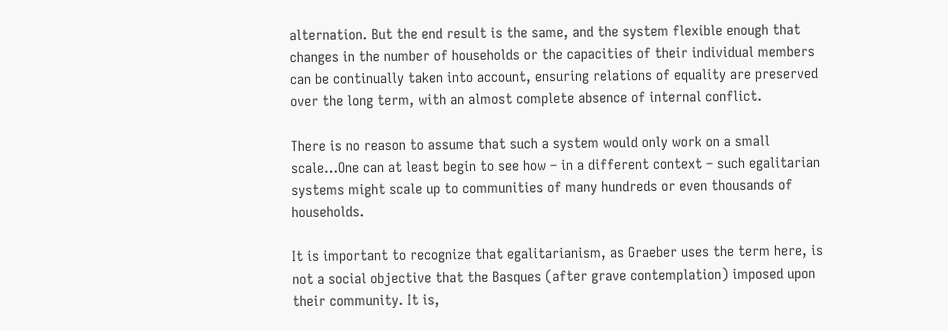alternation. But the end result is the same, and the system flexible enough that changes in the number of households or the capacities of their individual members can be continually taken into account, ensuring relations of equality are preserved over the long term, with an almost complete absence of internal conflict.

There is no reason to assume that such a system would only work on a small scale…One can at least begin to see how – in a different context – such egalitarian systems might scale up to communities of many hundreds or even thousands of households.

It is important to recognize that egalitarianism, as Graeber uses the term here, is not a social objective that the Basques (after grave contemplation) imposed upon their community. It is,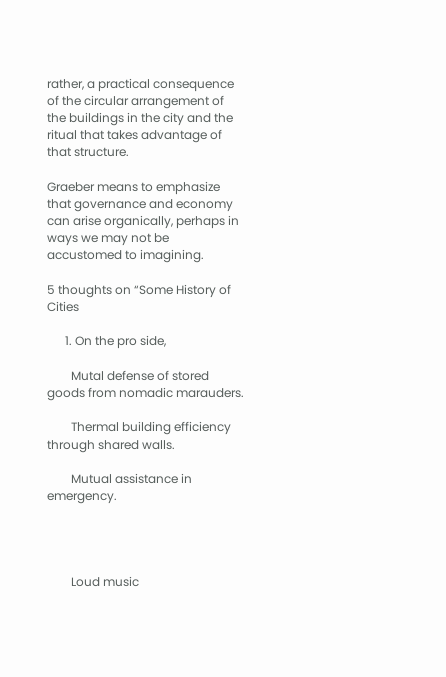rather, a practical consequence of the circular arrangement of the buildings in the city and the ritual that takes advantage of that structure.

Graeber means to emphasize that governance and economy can arise organically, perhaps in ways we may not be accustomed to imagining.

5 thoughts on “Some History of Cities

      1. On the pro side,

        Mutal defense of stored goods from nomadic marauders.

        Thermal building efficiency through shared walls.

        Mutual assistance in emergency.




        Loud music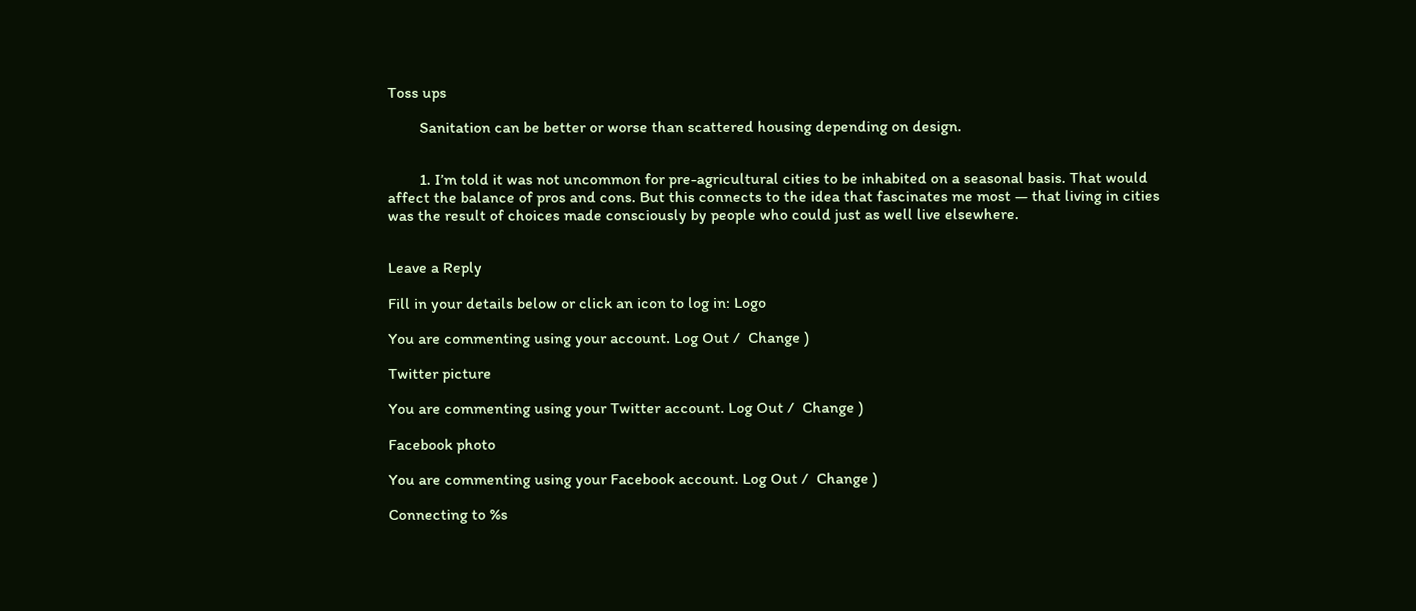Toss ups

        Sanitation can be better or worse than scattered housing depending on design.


        1. I’m told it was not uncommon for pre-agricultural cities to be inhabited on a seasonal basis. That would affect the balance of pros and cons. But this connects to the idea that fascinates me most — that living in cities was the result of choices made consciously by people who could just as well live elsewhere.


Leave a Reply

Fill in your details below or click an icon to log in: Logo

You are commenting using your account. Log Out /  Change )

Twitter picture

You are commenting using your Twitter account. Log Out /  Change )

Facebook photo

You are commenting using your Facebook account. Log Out /  Change )

Connecting to %s